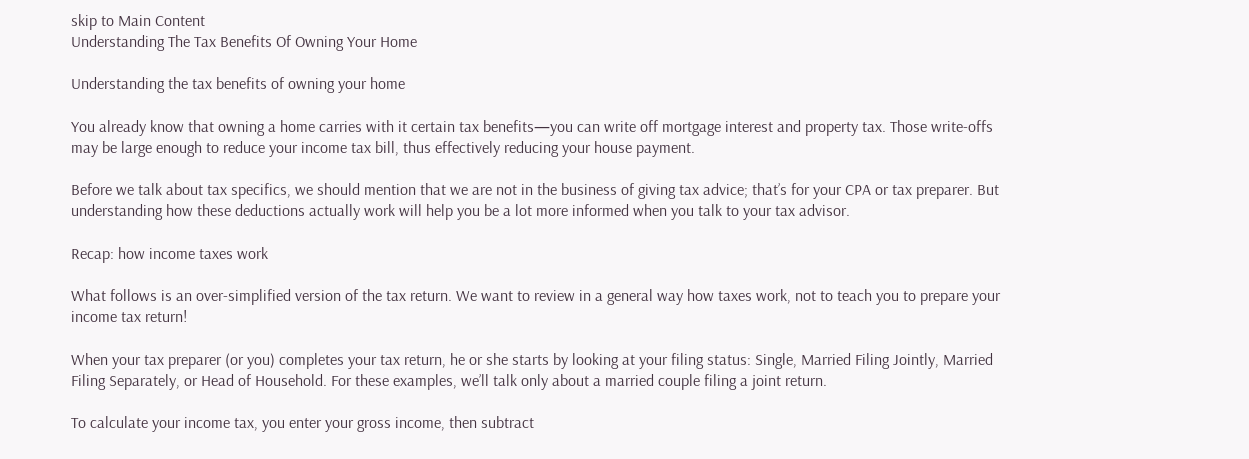skip to Main Content
Understanding The Tax Benefits Of Owning Your Home

Understanding the tax benefits of owning your home

You already know that owning a home carries with it certain tax benefits—you can write off mortgage interest and property tax. Those write-offs may be large enough to reduce your income tax bill, thus effectively reducing your house payment.

Before we talk about tax specifics, we should mention that we are not in the business of giving tax advice; that’s for your CPA or tax preparer. But understanding how these deductions actually work will help you be a lot more informed when you talk to your tax advisor.

Recap: how income taxes work

What follows is an over-simplified version of the tax return. We want to review in a general way how taxes work, not to teach you to prepare your income tax return!

When your tax preparer (or you) completes your tax return, he or she starts by looking at your filing status: Single, Married Filing Jointly, Married Filing Separately, or Head of Household. For these examples, we’ll talk only about a married couple filing a joint return.

To calculate your income tax, you enter your gross income, then subtract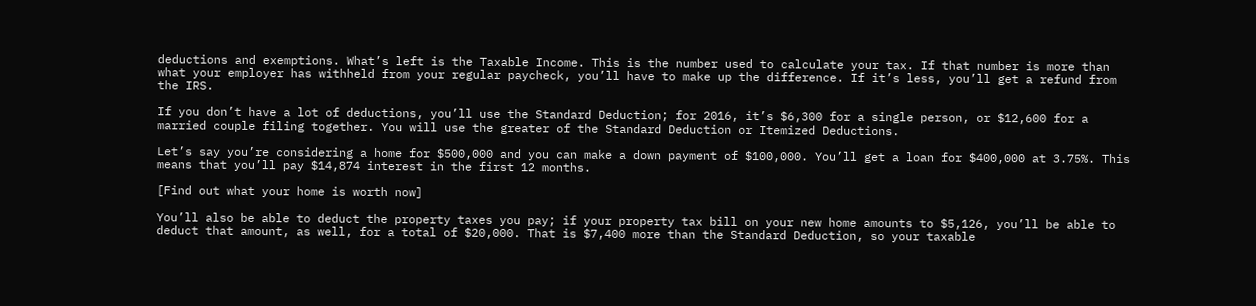deductions and exemptions. What’s left is the Taxable Income. This is the number used to calculate your tax. If that number is more than what your employer has withheld from your regular paycheck, you’ll have to make up the difference. If it’s less, you’ll get a refund from the IRS.

If you don’t have a lot of deductions, you’ll use the Standard Deduction; for 2016, it’s $6,300 for a single person, or $12,600 for a married couple filing together. You will use the greater of the Standard Deduction or Itemized Deductions.

Let’s say you’re considering a home for $500,000 and you can make a down payment of $100,000. You’ll get a loan for $400,000 at 3.75%. This means that you’ll pay $14,874 interest in the first 12 months.

[Find out what your home is worth now]

You’ll also be able to deduct the property taxes you pay; if your property tax bill on your new home amounts to $5,126, you’ll be able to deduct that amount, as well, for a total of $20,000. That is $7,400 more than the Standard Deduction, so your taxable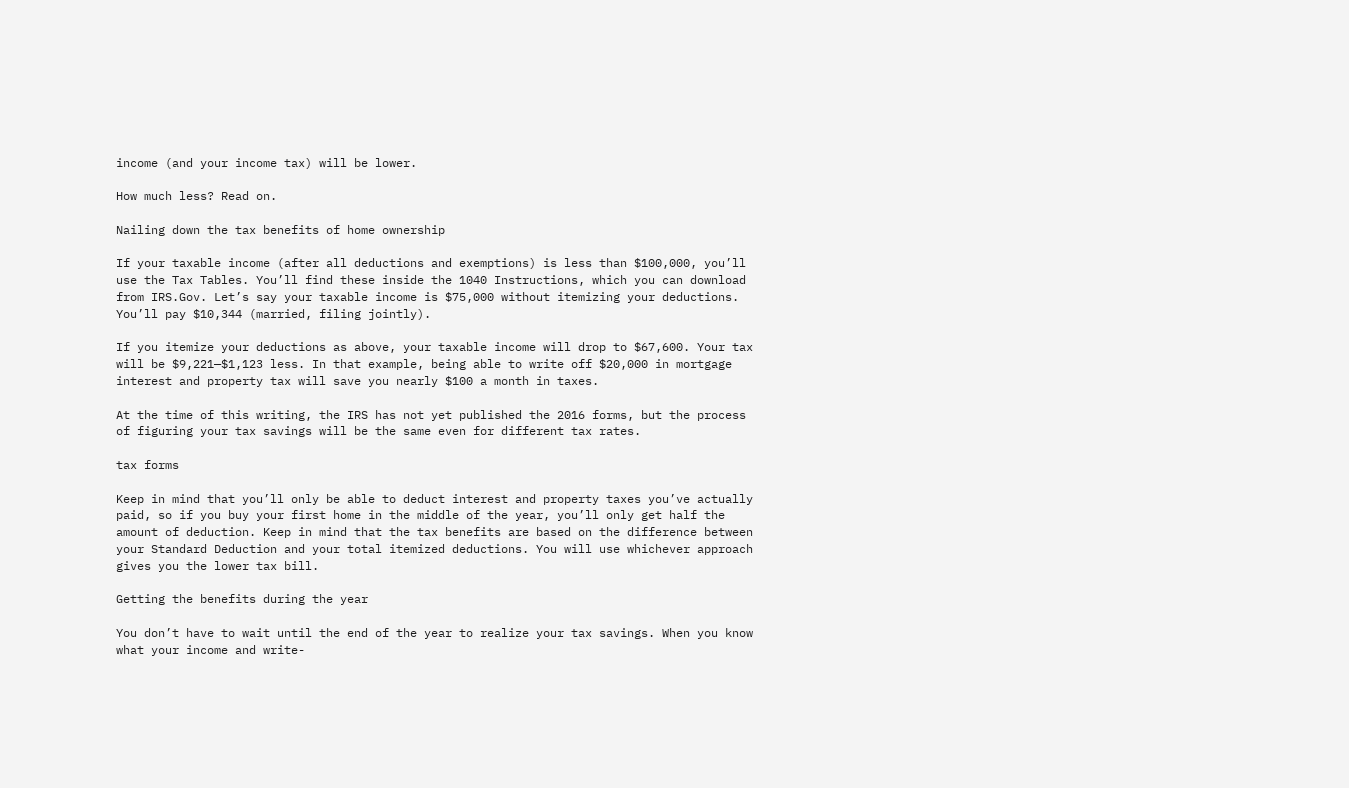income (and your income tax) will be lower.

How much less? Read on.

Nailing down the tax benefits of home ownership

If your taxable income (after all deductions and exemptions) is less than $100,000, you’ll use the Tax Tables. You’ll find these inside the 1040 Instructions, which you can download from IRS.Gov. Let’s say your taxable income is $75,000 without itemizing your deductions. You’ll pay $10,344 (married, filing jointly).

If you itemize your deductions as above, your taxable income will drop to $67,600. Your tax will be $9,221—$1,123 less. In that example, being able to write off $20,000 in mortgage interest and property tax will save you nearly $100 a month in taxes.

At the time of this writing, the IRS has not yet published the 2016 forms, but the process of figuring your tax savings will be the same even for different tax rates.

tax forms

Keep in mind that you’ll only be able to deduct interest and property taxes you’ve actually paid, so if you buy your first home in the middle of the year, you’ll only get half the amount of deduction. Keep in mind that the tax benefits are based on the difference between your Standard Deduction and your total itemized deductions. You will use whichever approach gives you the lower tax bill.

Getting the benefits during the year

You don’t have to wait until the end of the year to realize your tax savings. When you know what your income and write-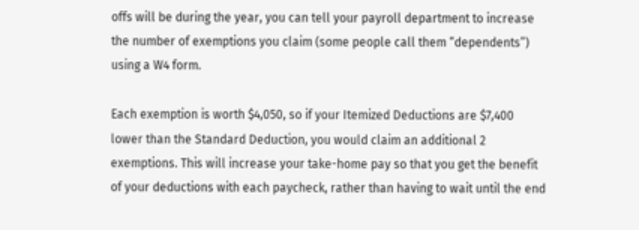offs will be during the year, you can tell your payroll department to increase the number of exemptions you claim (some people call them “dependents”) using a W4 form.

Each exemption is worth $4,050, so if your Itemized Deductions are $7,400 lower than the Standard Deduction, you would claim an additional 2 exemptions. This will increase your take-home pay so that you get the benefit of your deductions with each paycheck, rather than having to wait until the end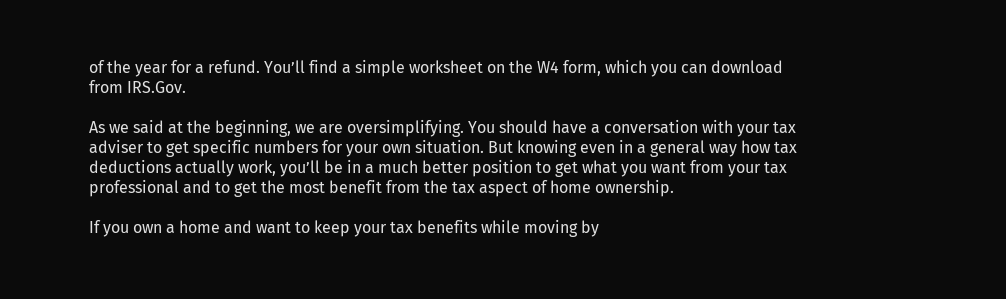of the year for a refund. You’ll find a simple worksheet on the W4 form, which you can download from IRS.Gov.

As we said at the beginning, we are oversimplifying. You should have a conversation with your tax adviser to get specific numbers for your own situation. But knowing even in a general way how tax deductions actually work, you’ll be in a much better position to get what you want from your tax professional and to get the most benefit from the tax aspect of home ownership.

If you own a home and want to keep your tax benefits while moving by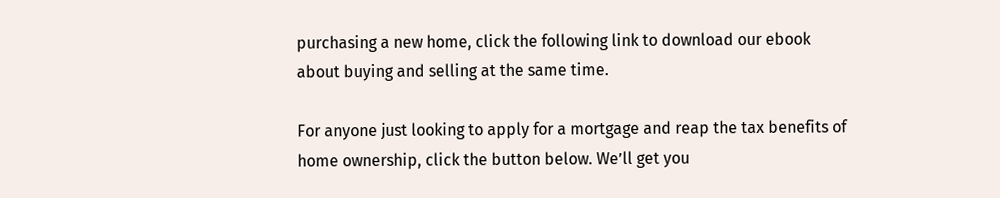purchasing a new home, click the following link to download our ebook about buying and selling at the same time.

For anyone just looking to apply for a mortgage and reap the tax benefits of home ownership, click the button below. We’ll get you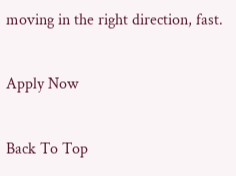moving in the right direction, fast.

Apply Now

Back To Top